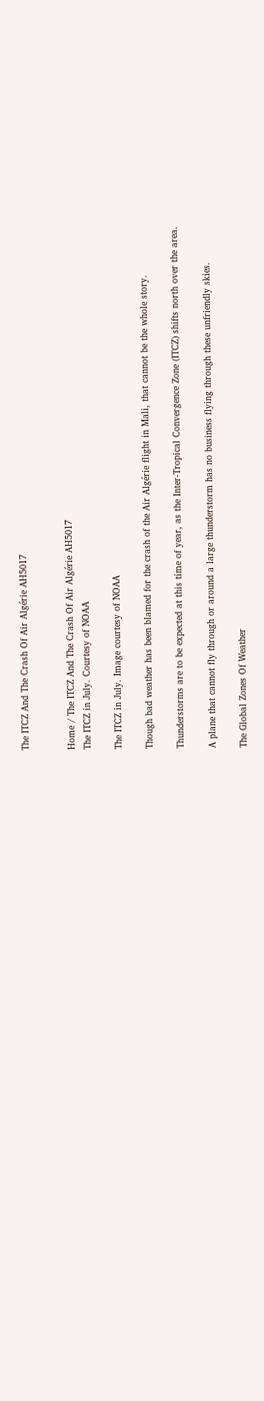The ITCZ And The Crash Of Air Algérie AH5017


Home / The ITCZ And The Crash Of Air Algérie AH5017
The ITCZ in July. Courtesy of NOAA

The ITCZ in July. Image courtesy of NOAA

Though bad weather has been blamed for the crash of the Air Algérie flight in Mali, that cannot be the whole story.

Thunderstorms are to be expected at this time of year, as the Inter-Tropical Convergence Zone (ITCZ) shifts north over the area.

A plane that cannot fly through or around a large thunderstorm has no business flying through these unfriendly skies.

The Global Zones Of Weather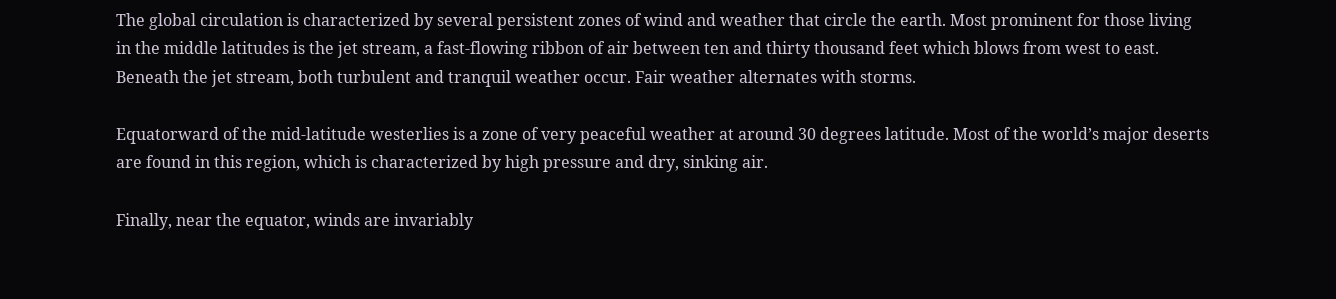The global circulation is characterized by several persistent zones of wind and weather that circle the earth. Most prominent for those living in the middle latitudes is the jet stream, a fast-flowing ribbon of air between ten and thirty thousand feet which blows from west to east. Beneath the jet stream, both turbulent and tranquil weather occur. Fair weather alternates with storms.

Equatorward of the mid-latitude westerlies is a zone of very peaceful weather at around 30 degrees latitude. Most of the world’s major deserts are found in this region, which is characterized by high pressure and dry, sinking air.

Finally, near the equator, winds are invariably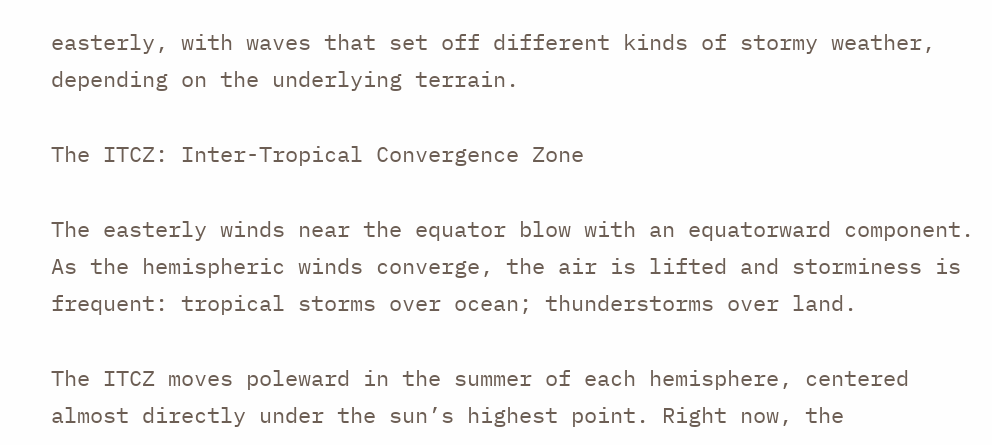easterly, with waves that set off different kinds of stormy weather, depending on the underlying terrain.

The ITCZ: Inter-Tropical Convergence Zone

The easterly winds near the equator blow with an equatorward component. As the hemispheric winds converge, the air is lifted and storminess is frequent: tropical storms over ocean; thunderstorms over land.

The ITCZ moves poleward in the summer of each hemisphere, centered almost directly under the sun’s highest point. Right now, the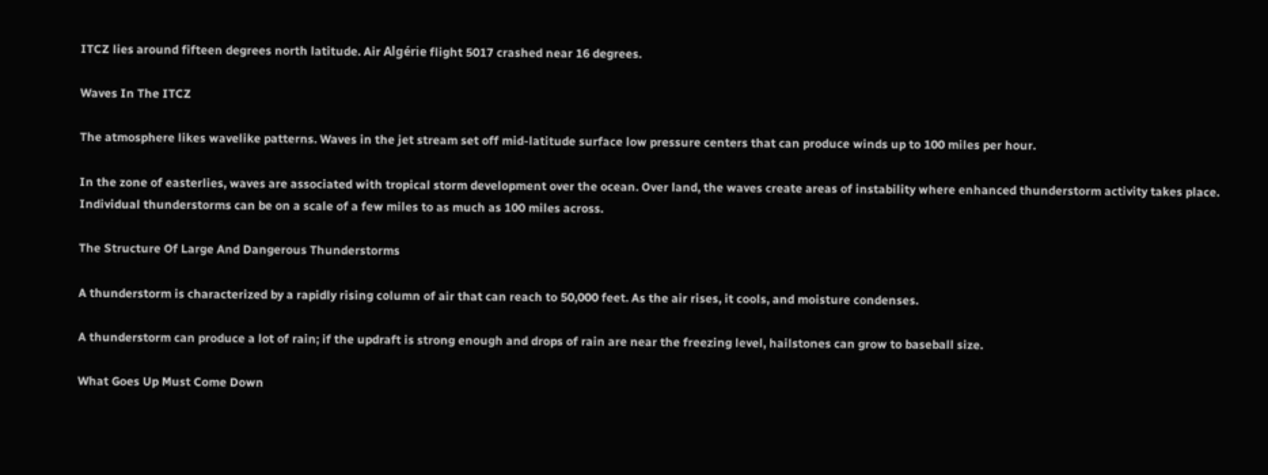ITCZ lies around fifteen degrees north latitude. Air Algérie flight 5017 crashed near 16 degrees.

Waves In The ITCZ

The atmosphere likes wavelike patterns. Waves in the jet stream set off mid-latitude surface low pressure centers that can produce winds up to 100 miles per hour.

In the zone of easterlies, waves are associated with tropical storm development over the ocean. Over land, the waves create areas of instability where enhanced thunderstorm activity takes place. Individual thunderstorms can be on a scale of a few miles to as much as 100 miles across.

The Structure Of Large And Dangerous Thunderstorms

A thunderstorm is characterized by a rapidly rising column of air that can reach to 50,000 feet. As the air rises, it cools, and moisture condenses.

A thunderstorm can produce a lot of rain; if the updraft is strong enough and drops of rain are near the freezing level, hailstones can grow to baseball size.

What Goes Up Must Come Down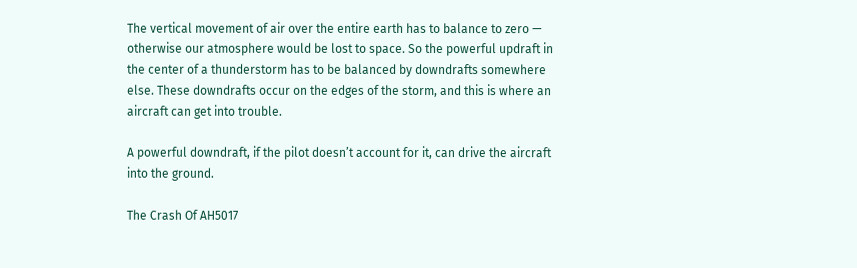The vertical movement of air over the entire earth has to balance to zero — otherwise our atmosphere would be lost to space. So the powerful updraft in the center of a thunderstorm has to be balanced by downdrafts somewhere else. These downdrafts occur on the edges of the storm, and this is where an aircraft can get into trouble.

A powerful downdraft, if the pilot doesn’t account for it, can drive the aircraft into the ground.

The Crash Of AH5017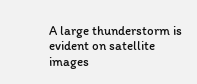A large thunderstorm is evident on satellite images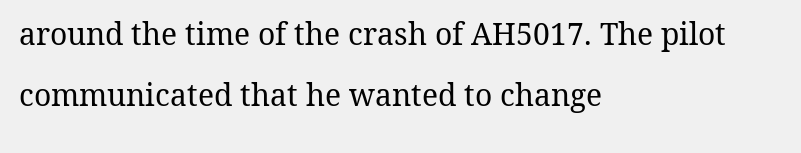around the time of the crash of AH5017. The pilot communicated that he wanted to change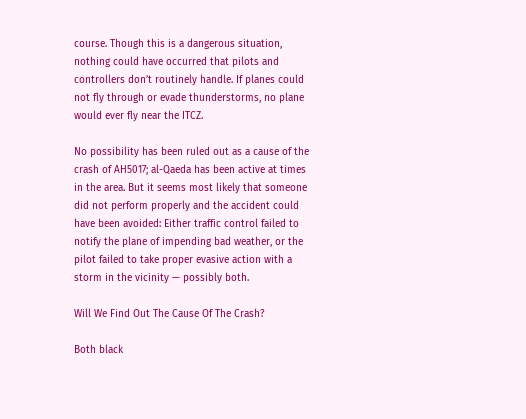course. Though this is a dangerous situation, nothing could have occurred that pilots and controllers don’t routinely handle. If planes could not fly through or evade thunderstorms, no plane would ever fly near the ITCZ.

No possibility has been ruled out as a cause of the crash of AH5017; al-Qaeda has been active at times in the area. But it seems most likely that someone did not perform properly and the accident could have been avoided: Either traffic control failed to notify the plane of impending bad weather, or the pilot failed to take proper evasive action with a storm in the vicinity — possibly both.

Will We Find Out The Cause Of The Crash?

Both black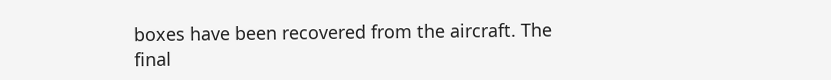boxes have been recovered from the aircraft. The final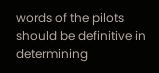words of the pilots should be definitive in determining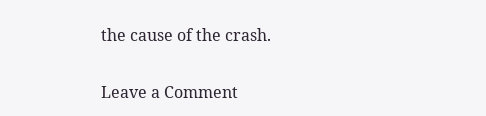the cause of the crash.

Leave a Comment